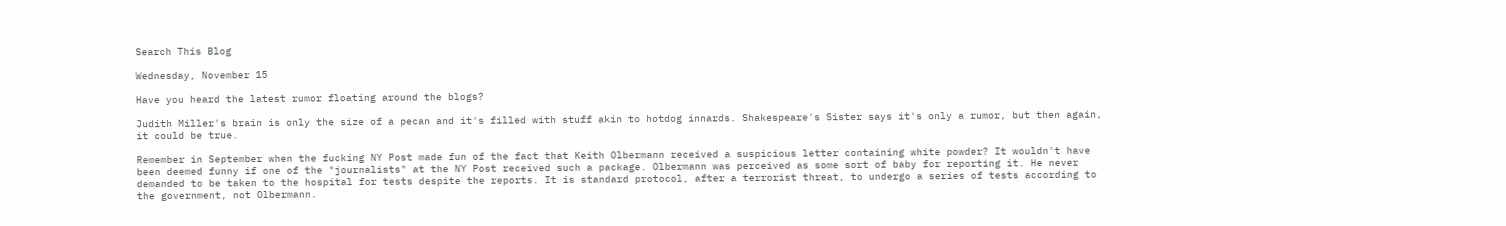Search This Blog

Wednesday, November 15

Have you heard the latest rumor floating around the blogs?

Judith Miller's brain is only the size of a pecan and it's filled with stuff akin to hotdog innards. Shakespeare's Sister says it's only a rumor, but then again, it could be true.

Remember in September when the fucking NY Post made fun of the fact that Keith Olbermann received a suspicious letter containing white powder? It wouldn't have been deemed funny if one of the "journalists" at the NY Post received such a package. Olbermann was perceived as some sort of baby for reporting it. He never demanded to be taken to the hospital for tests despite the reports. It is standard protocol, after a terrorist threat, to undergo a series of tests according to the government, not Olbermann.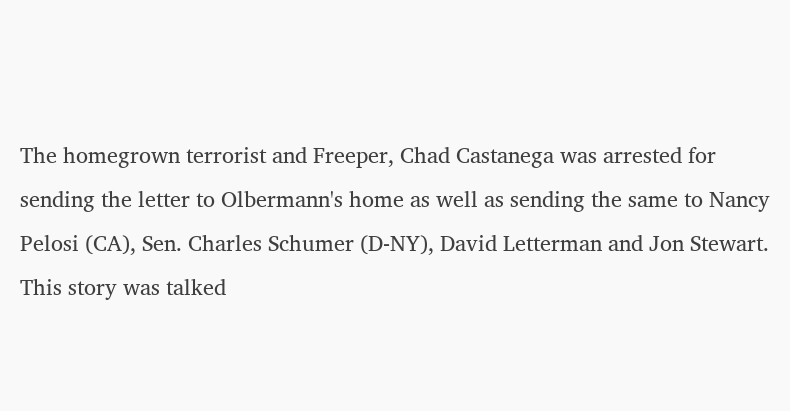The homegrown terrorist and Freeper, Chad Castanega was arrested for sending the letter to Olbermann's home as well as sending the same to Nancy Pelosi (CA), Sen. Charles Schumer (D-NY), David Letterman and Jon Stewart. This story was talked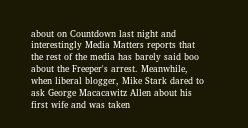about on Countdown last night and interestingly Media Matters reports that the rest of the media has barely said boo about the Freeper's arrest. Meanwhile, when liberal blogger, Mike Stark dared to ask George Macacawitz Allen about his first wife and was taken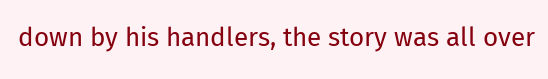down by his handlers, the story was all over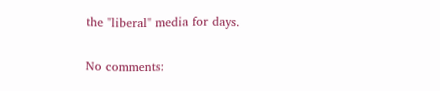the "liberal" media for days.

No comments: